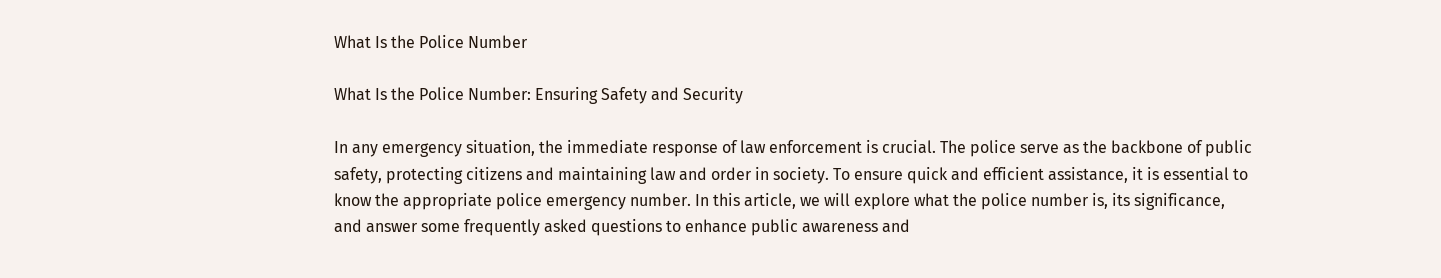What Is the Police Number

What Is the Police Number: Ensuring Safety and Security

In any emergency situation, the immediate response of law enforcement is crucial. The police serve as the backbone of public safety, protecting citizens and maintaining law and order in society. To ensure quick and efficient assistance, it is essential to know the appropriate police emergency number. In this article, we will explore what the police number is, its significance, and answer some frequently asked questions to enhance public awareness and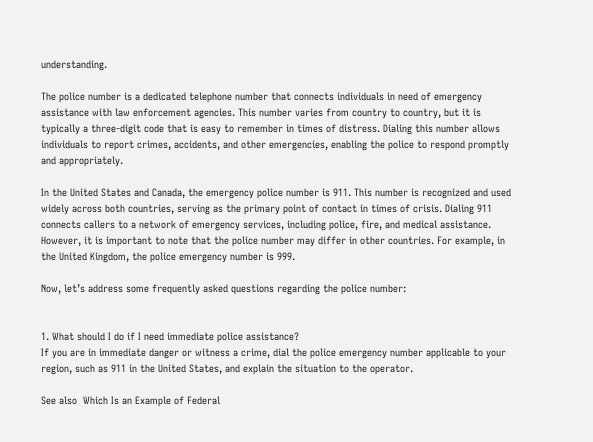understanding.

The police number is a dedicated telephone number that connects individuals in need of emergency assistance with law enforcement agencies. This number varies from country to country, but it is typically a three-digit code that is easy to remember in times of distress. Dialing this number allows individuals to report crimes, accidents, and other emergencies, enabling the police to respond promptly and appropriately.

In the United States and Canada, the emergency police number is 911. This number is recognized and used widely across both countries, serving as the primary point of contact in times of crisis. Dialing 911 connects callers to a network of emergency services, including police, fire, and medical assistance. However, it is important to note that the police number may differ in other countries. For example, in the United Kingdom, the police emergency number is 999.

Now, let’s address some frequently asked questions regarding the police number:


1. What should I do if I need immediate police assistance?
If you are in immediate danger or witness a crime, dial the police emergency number applicable to your region, such as 911 in the United States, and explain the situation to the operator.

See also  Which Is an Example of Federal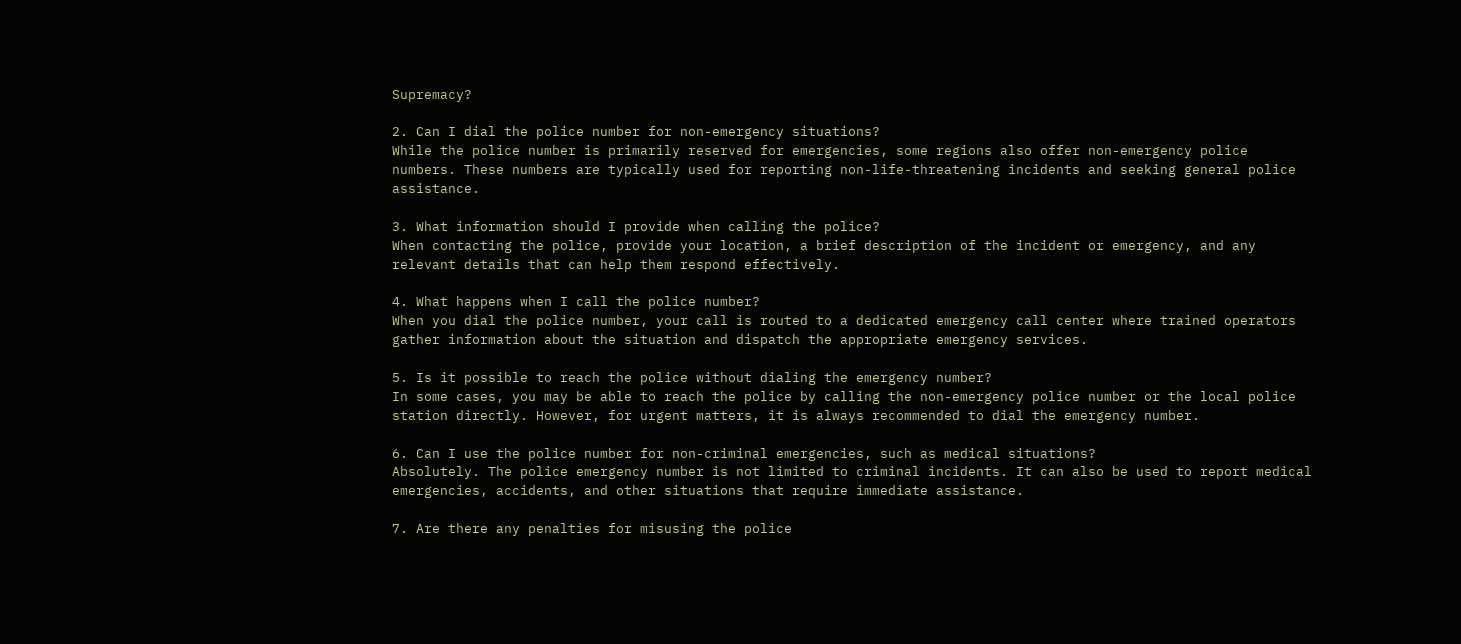Supremacy?

2. Can I dial the police number for non-emergency situations?
While the police number is primarily reserved for emergencies, some regions also offer non-emergency police numbers. These numbers are typically used for reporting non-life-threatening incidents and seeking general police assistance.

3. What information should I provide when calling the police?
When contacting the police, provide your location, a brief description of the incident or emergency, and any relevant details that can help them respond effectively.

4. What happens when I call the police number?
When you dial the police number, your call is routed to a dedicated emergency call center where trained operators gather information about the situation and dispatch the appropriate emergency services.

5. Is it possible to reach the police without dialing the emergency number?
In some cases, you may be able to reach the police by calling the non-emergency police number or the local police station directly. However, for urgent matters, it is always recommended to dial the emergency number.

6. Can I use the police number for non-criminal emergencies, such as medical situations?
Absolutely. The police emergency number is not limited to criminal incidents. It can also be used to report medical emergencies, accidents, and other situations that require immediate assistance.

7. Are there any penalties for misusing the police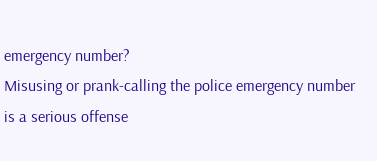emergency number?
Misusing or prank-calling the police emergency number is a serious offense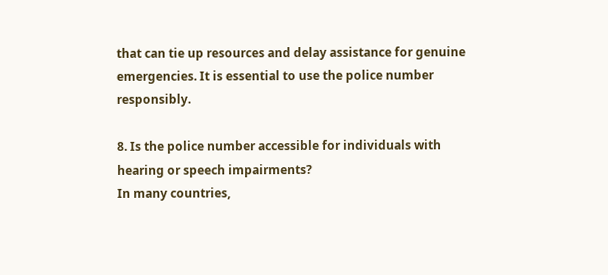that can tie up resources and delay assistance for genuine emergencies. It is essential to use the police number responsibly.

8. Is the police number accessible for individuals with hearing or speech impairments?
In many countries,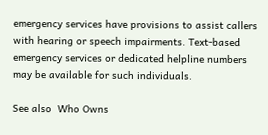emergency services have provisions to assist callers with hearing or speech impairments. Text-based emergency services or dedicated helpline numbers may be available for such individuals.

See also  Who Owns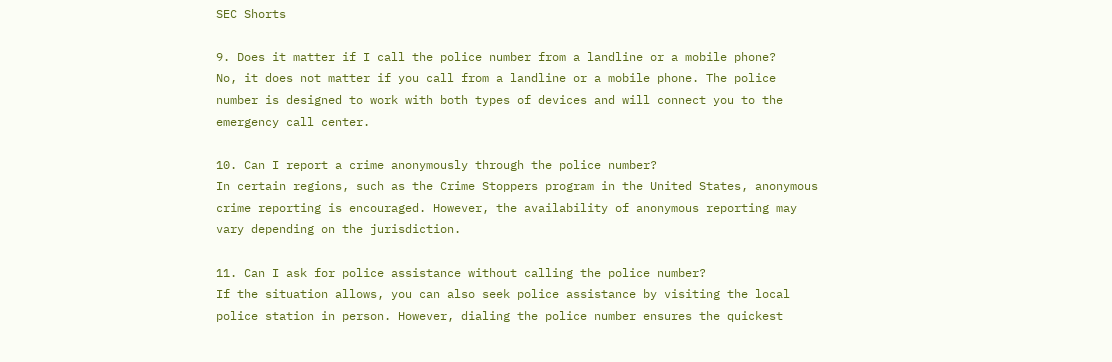SEC Shorts

9. Does it matter if I call the police number from a landline or a mobile phone?
No, it does not matter if you call from a landline or a mobile phone. The police number is designed to work with both types of devices and will connect you to the emergency call center.

10. Can I report a crime anonymously through the police number?
In certain regions, such as the Crime Stoppers program in the United States, anonymous crime reporting is encouraged. However, the availability of anonymous reporting may vary depending on the jurisdiction.

11. Can I ask for police assistance without calling the police number?
If the situation allows, you can also seek police assistance by visiting the local police station in person. However, dialing the police number ensures the quickest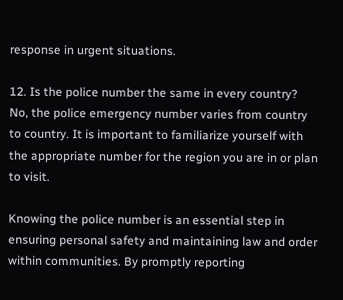response in urgent situations.

12. Is the police number the same in every country?
No, the police emergency number varies from country to country. It is important to familiarize yourself with the appropriate number for the region you are in or plan to visit.

Knowing the police number is an essential step in ensuring personal safety and maintaining law and order within communities. By promptly reporting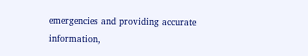emergencies and providing accurate information,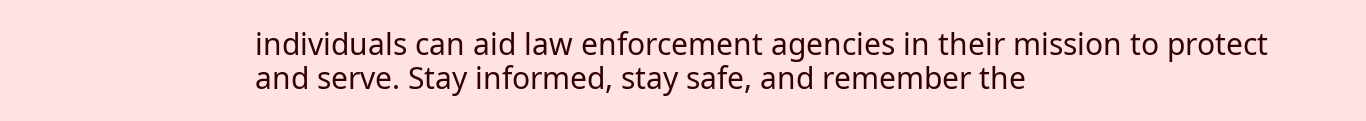individuals can aid law enforcement agencies in their mission to protect and serve. Stay informed, stay safe, and remember the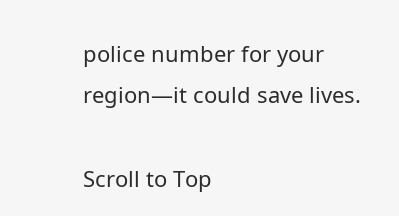police number for your region—it could save lives.

Scroll to Top